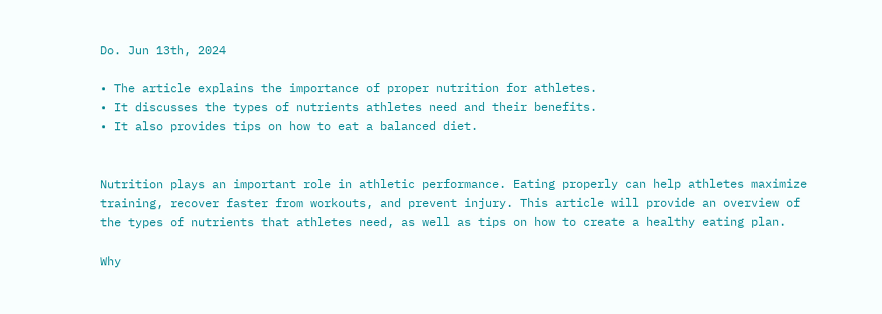Do. Jun 13th, 2024

• The article explains the importance of proper nutrition for athletes.
• It discusses the types of nutrients athletes need and their benefits.
• It also provides tips on how to eat a balanced diet.


Nutrition plays an important role in athletic performance. Eating properly can help athletes maximize training, recover faster from workouts, and prevent injury. This article will provide an overview of the types of nutrients that athletes need, as well as tips on how to create a healthy eating plan.

Why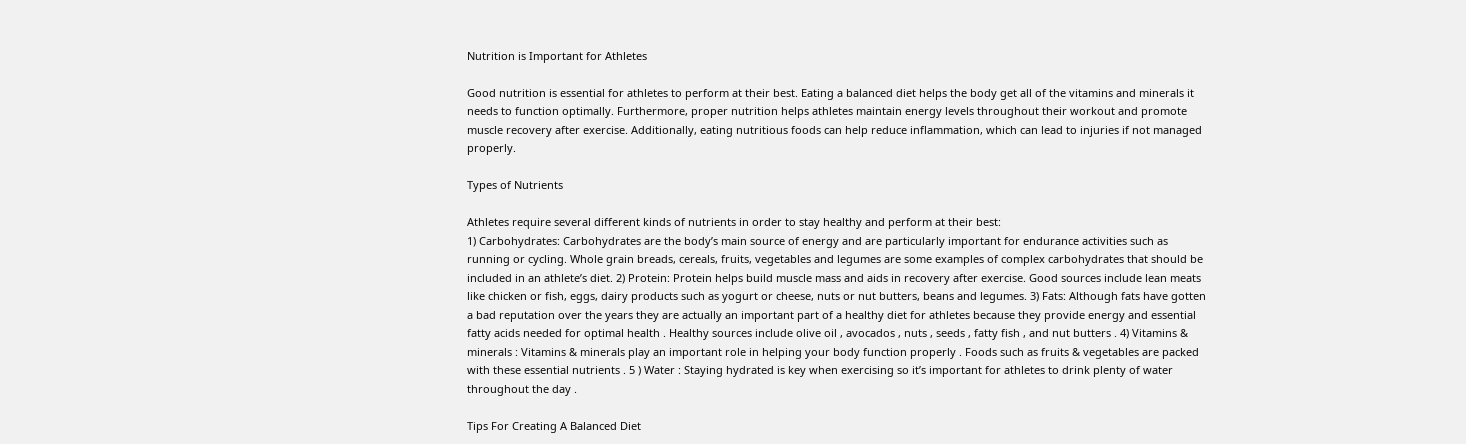Nutrition is Important for Athletes

Good nutrition is essential for athletes to perform at their best. Eating a balanced diet helps the body get all of the vitamins and minerals it needs to function optimally. Furthermore, proper nutrition helps athletes maintain energy levels throughout their workout and promote muscle recovery after exercise. Additionally, eating nutritious foods can help reduce inflammation, which can lead to injuries if not managed properly.

Types of Nutrients

Athletes require several different kinds of nutrients in order to stay healthy and perform at their best:
1) Carbohydrates: Carbohydrates are the body’s main source of energy and are particularly important for endurance activities such as running or cycling. Whole grain breads, cereals, fruits, vegetables and legumes are some examples of complex carbohydrates that should be included in an athlete’s diet. 2) Protein: Protein helps build muscle mass and aids in recovery after exercise. Good sources include lean meats like chicken or fish, eggs, dairy products such as yogurt or cheese, nuts or nut butters, beans and legumes. 3) Fats: Although fats have gotten a bad reputation over the years they are actually an important part of a healthy diet for athletes because they provide energy and essential fatty acids needed for optimal health . Healthy sources include olive oil , avocados , nuts , seeds , fatty fish , and nut butters . 4) Vitamins & minerals : Vitamins & minerals play an important role in helping your body function properly . Foods such as fruits & vegetables are packed with these essential nutrients . 5 ) Water : Staying hydrated is key when exercising so it’s important for athletes to drink plenty of water throughout the day .

Tips For Creating A Balanced Diet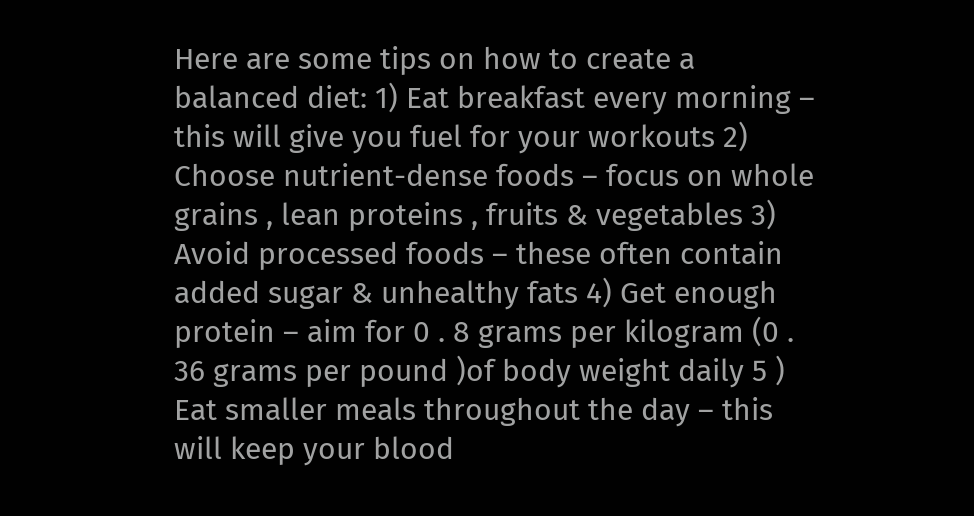Here are some tips on how to create a balanced diet: 1) Eat breakfast every morning – this will give you fuel for your workouts 2) Choose nutrient-dense foods – focus on whole grains , lean proteins , fruits & vegetables 3) Avoid processed foods – these often contain added sugar & unhealthy fats 4) Get enough protein – aim for 0 . 8 grams per kilogram (0 . 36 grams per pound )of body weight daily 5 ) Eat smaller meals throughout the day – this will keep your blood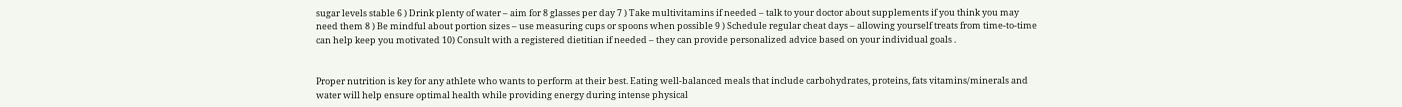sugar levels stable 6 ) Drink plenty of water – aim for 8 glasses per day 7 ) Take multivitamins if needed – talk to your doctor about supplements if you think you may need them 8 ) Be mindful about portion sizes – use measuring cups or spoons when possible 9 ) Schedule regular cheat days – allowing yourself treats from time-to-time can help keep you motivated 10) Consult with a registered dietitian if needed – they can provide personalized advice based on your individual goals .


Proper nutrition is key for any athlete who wants to perform at their best. Eating well-balanced meals that include carbohydrates, proteins, fats vitamins/minerals and water will help ensure optimal health while providing energy during intense physical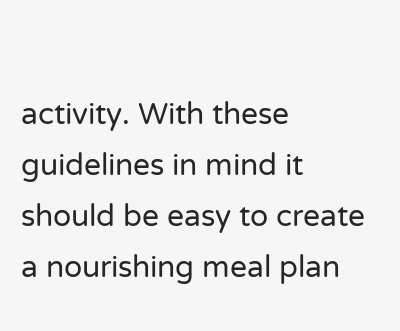activity. With these guidelines in mind it should be easy to create a nourishing meal plan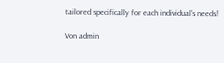tailored specifically for each individual’s needs!

Von admin